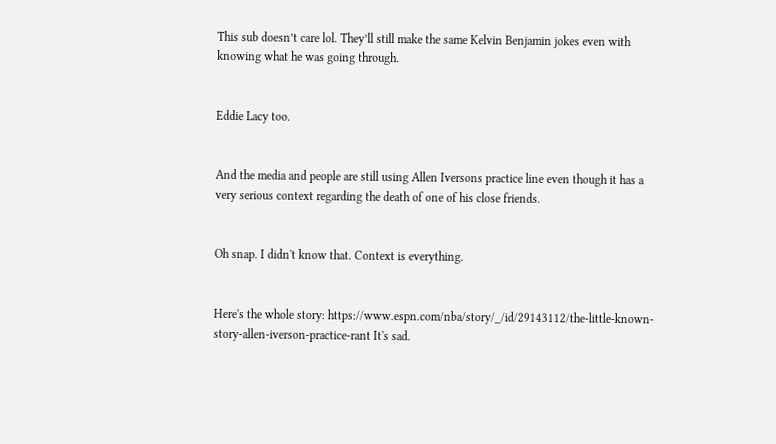This sub doesn’t care lol. They’ll still make the same Kelvin Benjamin jokes even with knowing what he was going through.


Eddie Lacy too.


And the media and people are still using Allen Iversons practice line even though it has a very serious context regarding the death of one of his close friends.


Oh snap. I didn't know that. Context is everything.


Here's the whole story: https://www.espn.com/nba/story/_/id/29143112/the-little-known-story-allen-iverson-practice-rant It's sad.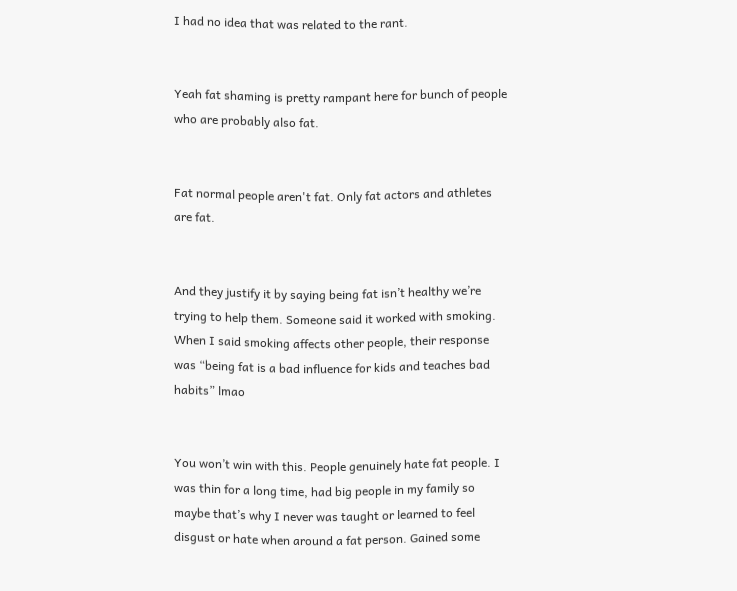I had no idea that was related to the rant.


Yeah fat shaming is pretty rampant here for bunch of people who are probably also fat.


Fat normal people aren't fat. Only fat actors and athletes are fat.


And they justify it by saying being fat isn’t healthy we’re trying to help them. Someone said it worked with smoking. When I said smoking affects other people, their response was “being fat is a bad influence for kids and teaches bad habits” lmao


You won’t win with this. People genuinely hate fat people. I was thin for a long time, had big people in my family so maybe that’s why I never was taught or learned to feel disgust or hate when around a fat person. Gained some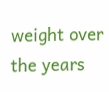weight over the years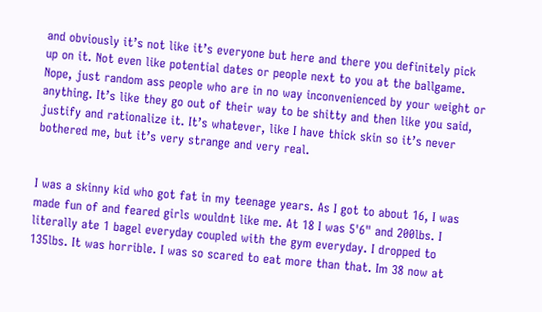and obviously it’s not like it’s everyone but here and there you definitely pick up on it. Not even like potential dates or people next to you at the ballgame. Nope, just random ass people who are in no way inconvenienced by your weight or anything. It’s like they go out of their way to be shitty and then like you said, justify and rationalize it. It’s whatever, like I have thick skin so it’s never bothered me, but it’s very strange and very real.


I was a skinny kid who got fat in my teenage years. As I got to about 16, I was made fun of and feared girls wouldnt like me. At 18 I was 5'6" and 200lbs. I literally ate 1 bagel everyday coupled with the gym everyday. I dropped to 135lbs. It was horrible. I was so scared to eat more than that. Im 38 now at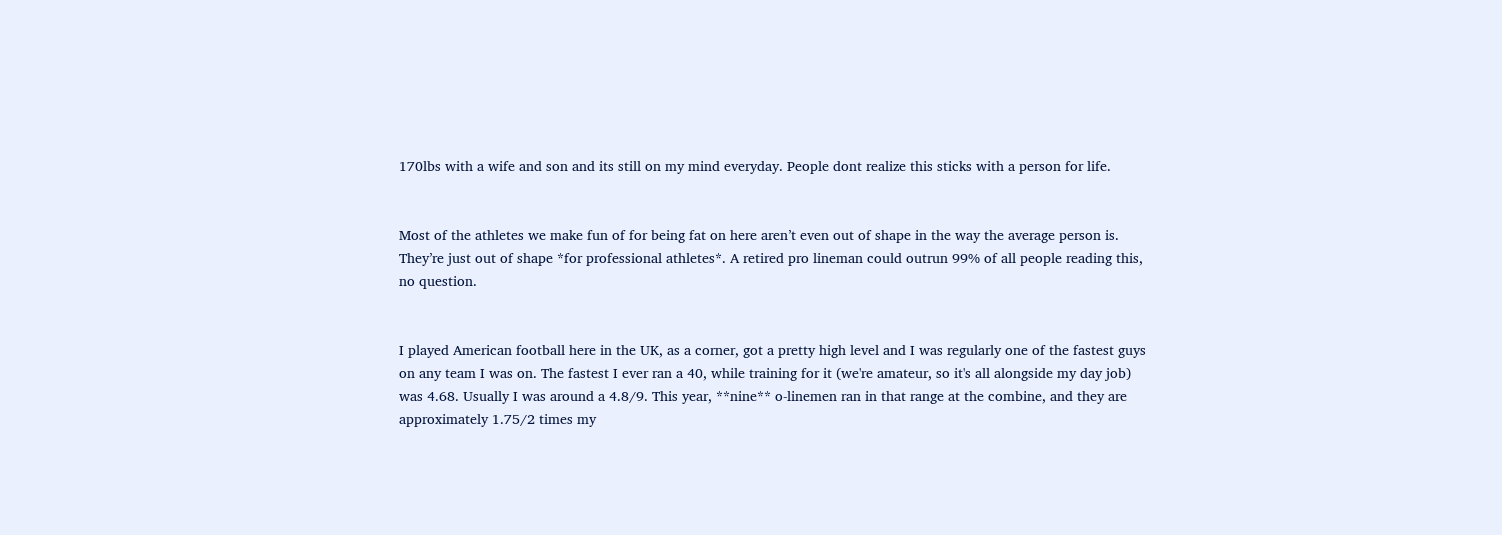170lbs with a wife and son and its still on my mind everyday. People dont realize this sticks with a person for life.


Most of the athletes we make fun of for being fat on here aren’t even out of shape in the way the average person is. They’re just out of shape *for professional athletes*. A retired pro lineman could outrun 99% of all people reading this, no question.


I played American football here in the UK, as a corner, got a pretty high level and I was regularly one of the fastest guys on any team I was on. The fastest I ever ran a 40, while training for it (we're amateur, so it's all alongside my day job) was 4.68. Usually I was around a 4.8/9. This year, **nine** o-linemen ran in that range at the combine, and they are approximately 1.75/2 times my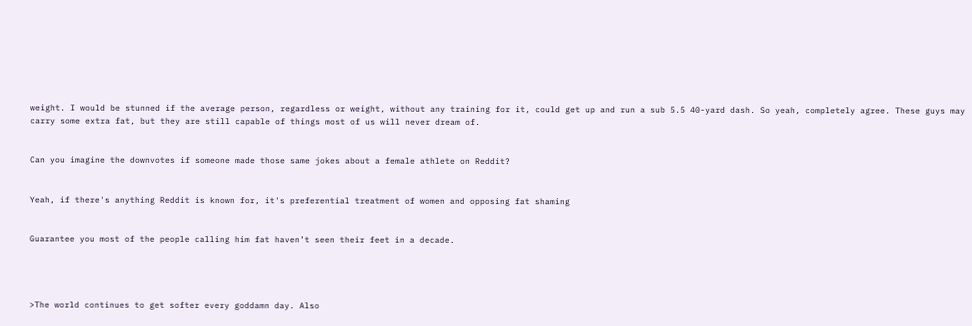weight. I would be stunned if the average person, regardless or weight, without any training for it, could get up and run a sub 5.5 40-yard dash. So yeah, completely agree. These guys may carry some extra fat, but they are still capable of things most of us will never dream of.


Can you imagine the downvotes if someone made those same jokes about a female athlete on Reddit?


Yeah, if there's anything Reddit is known for, it's preferential treatment of women and opposing fat shaming


Guarantee you most of the people calling him fat haven’t seen their feet in a decade.




>The world continues to get softer every goddamn day. Also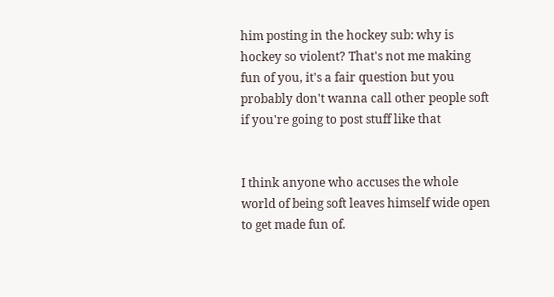him posting in the hockey sub: why is hockey so violent? That's not me making fun of you, it's a fair question but you probably don't wanna call other people soft if you're going to post stuff like that


I think anyone who accuses the whole world of being soft leaves himself wide open to get made fun of.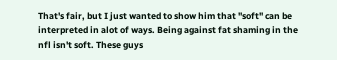That's fair, but I just wanted to show him that "soft" can be interpreted in alot of ways. Being against fat shaming in the nfl isn't soft. These guys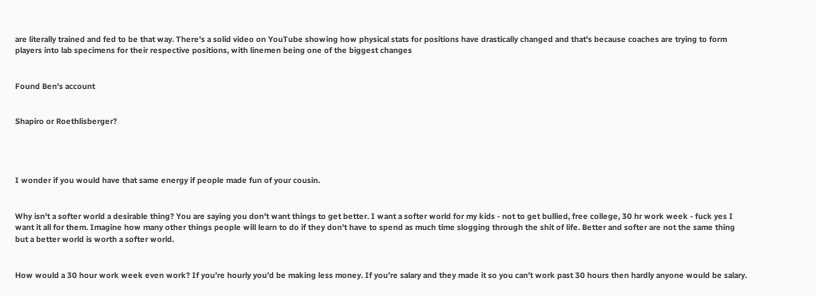are literally trained and fed to be that way. There's a solid video on YouTube showing how physical stats for positions have drastically changed and that's because coaches are trying to form players into lab specimens for their respective positions, with linemen being one of the biggest changes


Found Ben's account


Shapiro or Roethlisberger?




I wonder if you would have that same energy if people made fun of your cousin.


Why isn't a softer world a desirable thing? You are saying you don't want things to get better. I want a softer world for my kids - not to get bullied, free college, 30 hr work week - fuck yes I want it all for them. Imagine how many other things people will learn to do if they don't have to spend as much time slogging through the shit of life. Better and softer are not the same thing but a better world is worth a softer world.


How would a 30 hour work week even work? If you’re hourly you’d be making less money. If you’re salary and they made it so you can’t work past 30 hours then hardly anyone would be salary.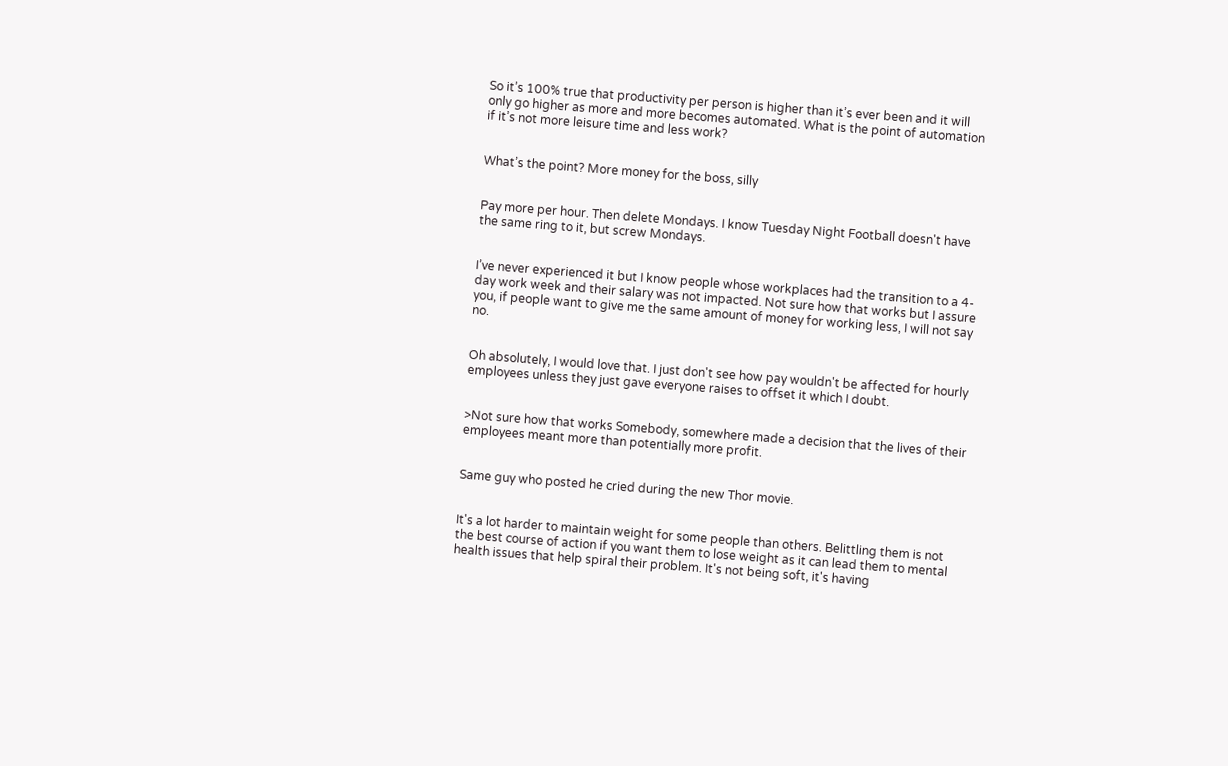So it’s 100% true that productivity per person is higher than it’s ever been and it will only go higher as more and more becomes automated. What is the point of automation if it’s not more leisure time and less work?


What’s the point? More money for the boss, silly


Pay more per hour. Then delete Mondays. I know Tuesday Night Football doesn't have the same ring to it, but screw Mondays.


I’ve never experienced it but I know people whose workplaces had the transition to a 4-day work week and their salary was not impacted. Not sure how that works but I assure you, if people want to give me the same amount of money for working less, I will not say no.


Oh absolutely, I would love that. I just don't see how pay wouldn't be affected for hourly employees unless they just gave everyone raises to offset it which I doubt.


>Not sure how that works Somebody, somewhere made a decision that the lives of their employees meant more than potentially more profit.


Same guy who posted he cried during the new Thor movie.


It's a lot harder to maintain weight for some people than others. Belittling them is not the best course of action if you want them to lose weight as it can lead them to mental health issues that help spiral their problem. It's not being soft, it's having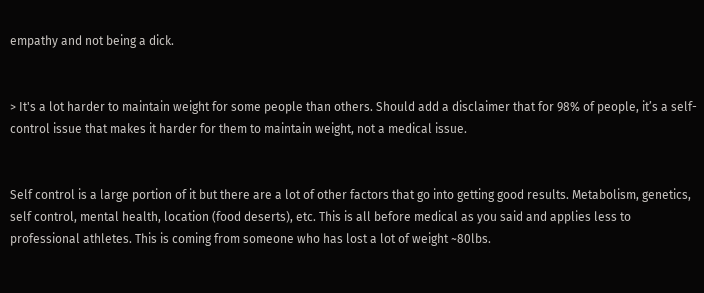empathy and not being a dick.


> It's a lot harder to maintain weight for some people than others. Should add a disclaimer that for 98% of people, it’s a self-control issue that makes it harder for them to maintain weight, not a medical issue.


Self control is a large portion of it but there are a lot of other factors that go into getting good results. Metabolism, genetics, self control, mental health, location (food deserts), etc. This is all before medical as you said and applies less to professional athletes. This is coming from someone who has lost a lot of weight ~80lbs.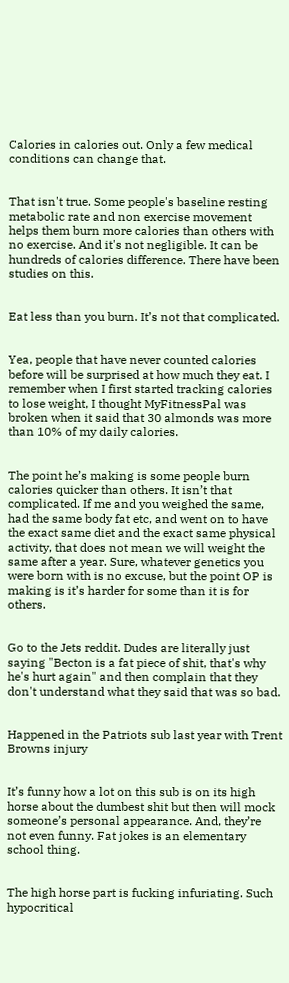Calories in calories out. Only a few medical conditions can change that.


That isn't true. Some people's baseline resting metabolic rate and non exercise movement helps them burn more calories than others with no exercise. And it's not negligible. It can be hundreds of calories difference. There have been studies on this.


Eat less than you burn. It’s not that complicated.


Yea, people that have never counted calories before will be surprised at how much they eat. I remember when I first started tracking calories to lose weight, I thought MyFitnessPal was broken when it said that 30 almonds was more than 10% of my daily calories.


The point he’s making is some people burn calories quicker than others. It isn’t that complicated. If me and you weighed the same, had the same body fat etc, and went on to have the exact same diet and the exact same physical activity, that does not mean we will weight the same after a year. Sure, whatever genetics you were born with is no excuse, but the point OP is making is it’s harder for some than it is for others.


Go to the Jets reddit. Dudes are literally just saying "Becton is a fat piece of shit, that's why he's hurt again" and then complain that they don't understand what they said that was so bad.


Happened in the Patriots sub last year with Trent Browns injury


It’s funny how a lot on this sub is on its high horse about the dumbest shit but then will mock someone’s personal appearance. And, they’re not even funny. Fat jokes is an elementary school thing.


The high horse part is fucking infuriating. Such hypocritical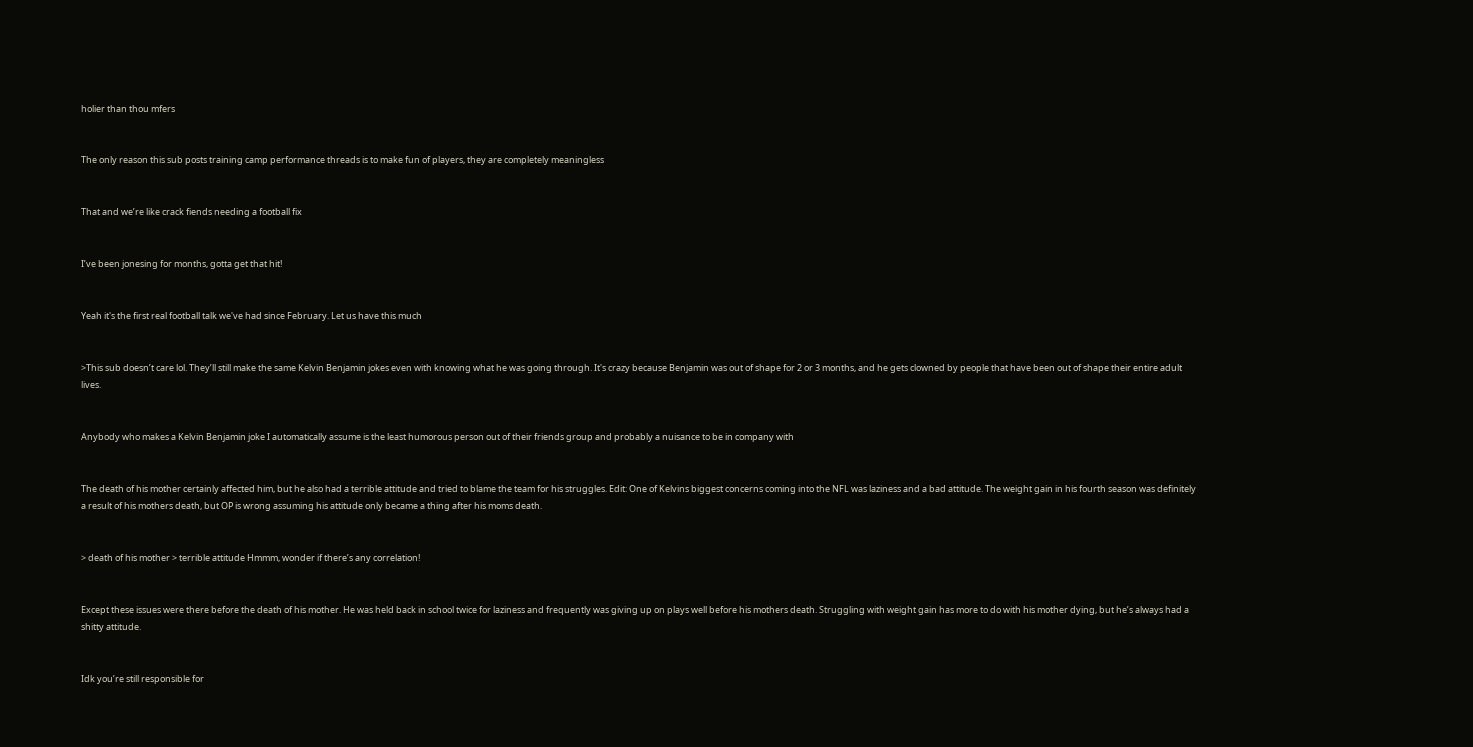holier than thou mfers


The only reason this sub posts training camp performance threads is to make fun of players, they are completely meaningless


That and we’re like crack fiends needing a football fix


I’ve been jonesing for months, gotta get that hit!


Yeah it's the first real football talk we've had since February. Let us have this much


>This sub doesn’t care lol. They’ll still make the same Kelvin Benjamin jokes even with knowing what he was going through. It's crazy because Benjamin was out of shape for 2 or 3 months, and he gets clowned by people that have been out of shape their entire adult lives.


Anybody who makes a Kelvin Benjamin joke I automatically assume is the least humorous person out of their friends group and probably a nuisance to be in company with


The death of his mother certainly affected him, but he also had a terrible attitude and tried to blame the team for his struggles. Edit: One of Kelvins biggest concerns coming into the NFL was laziness and a bad attitude. The weight gain in his fourth season was definitely a result of his mothers death, but OP is wrong assuming his attitude only became a thing after his moms death.


> death of his mother > terrible attitude Hmmm, wonder if there’s any correlation!


Except these issues were there before the death of his mother. He was held back in school twice for laziness and frequently was giving up on plays well before his mothers death. Struggling with weight gain has more to do with his mother dying, but he’s always had a shitty attitude.


Idk you’re still responsible for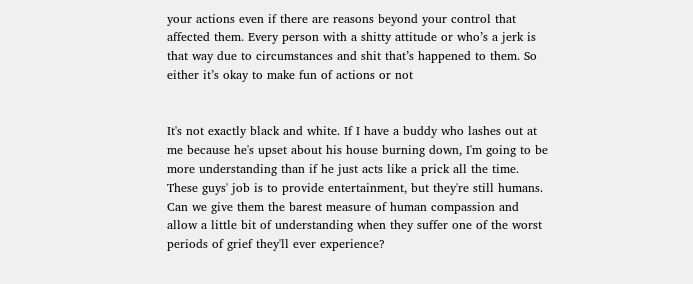your actions even if there are reasons beyond your control that affected them. Every person with a shitty attitude or who’s a jerk is that way due to circumstances and shit that’s happened to them. So either it’s okay to make fun of actions or not


It's not exactly black and white. If I have a buddy who lashes out at me because he's upset about his house burning down, I'm going to be more understanding than if he just acts like a prick all the time. These guys' job is to provide entertainment, but they're still humans. Can we give them the barest measure of human compassion and allow a little bit of understanding when they suffer one of the worst periods of grief they'll ever experience?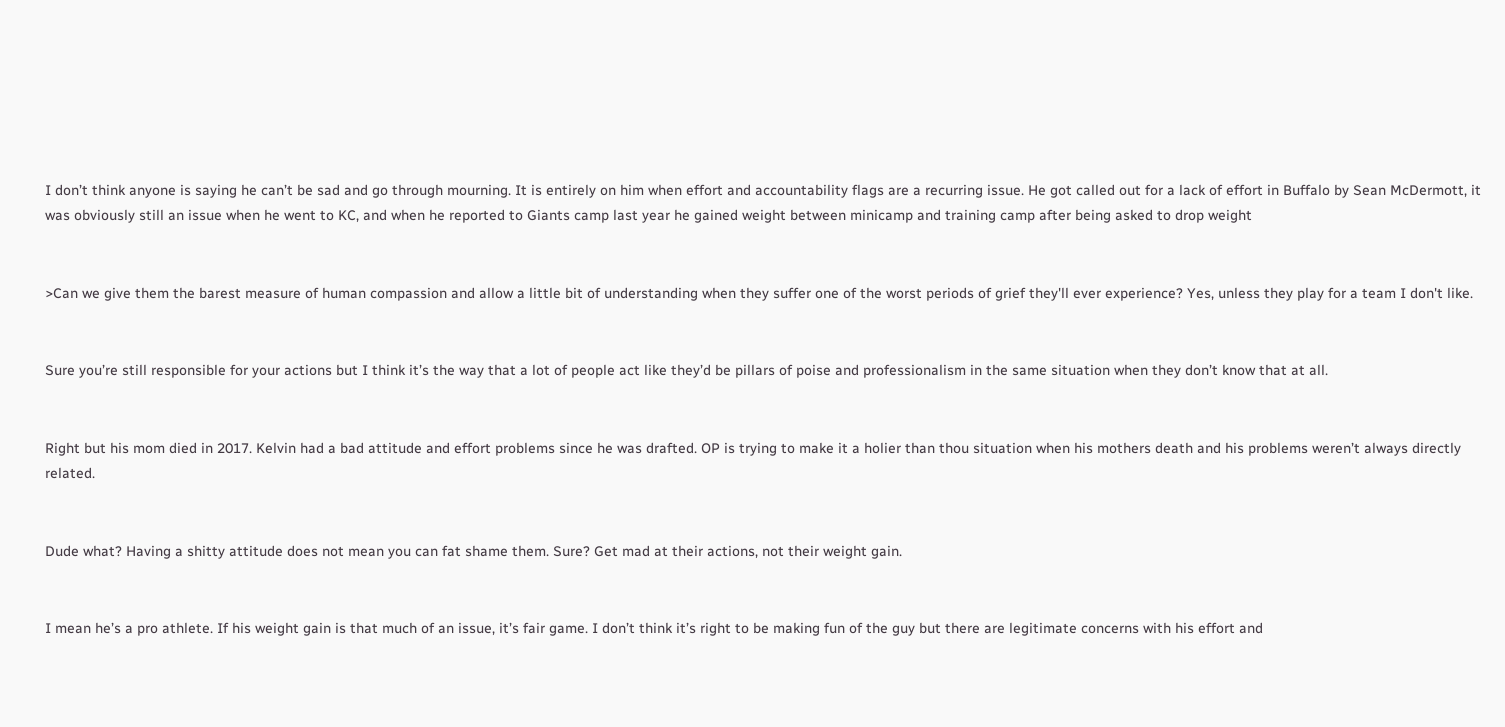I don’t think anyone is saying he can’t be sad and go through mourning. It is entirely on him when effort and accountability flags are a recurring issue. He got called out for a lack of effort in Buffalo by Sean McDermott, it was obviously still an issue when he went to KC, and when he reported to Giants camp last year he gained weight between minicamp and training camp after being asked to drop weight


>Can we give them the barest measure of human compassion and allow a little bit of understanding when they suffer one of the worst periods of grief they'll ever experience? Yes, unless they play for a team I don't like.


Sure you’re still responsible for your actions but I think it’s the way that a lot of people act like they’d be pillars of poise and professionalism in the same situation when they don’t know that at all.


Right but his mom died in 2017. Kelvin had a bad attitude and effort problems since he was drafted. OP is trying to make it a holier than thou situation when his mothers death and his problems weren’t always directly related.


Dude what? Having a shitty attitude does not mean you can fat shame them. Sure? Get mad at their actions, not their weight gain.


I mean he’s a pro athlete. If his weight gain is that much of an issue, it’s fair game. I don’t think it’s right to be making fun of the guy but there are legitimate concerns with his effort and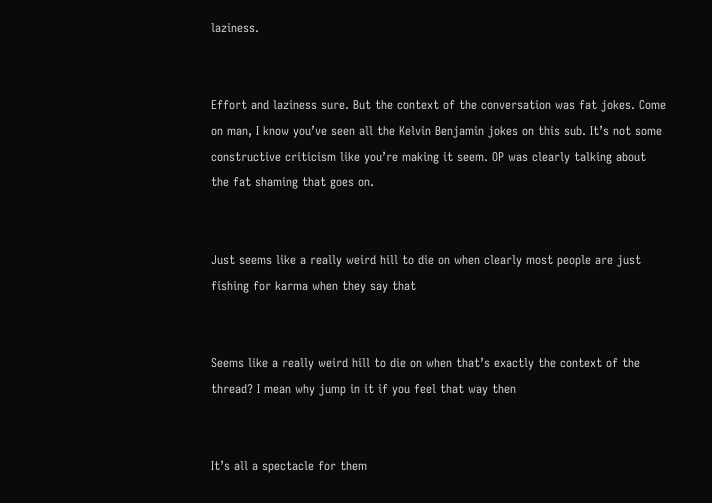laziness.


Effort and laziness sure. But the context of the conversation was fat jokes. Come on man, I know you’ve seen all the Kelvin Benjamin jokes on this sub. It’s not some constructive criticism like you’re making it seem. OP was clearly talking about the fat shaming that goes on.


Just seems like a really weird hill to die on when clearly most people are just fishing for karma when they say that


Seems like a really weird hill to die on when that’s exactly the context of the thread? I mean why jump in it if you feel that way then


It’s all a spectacle for them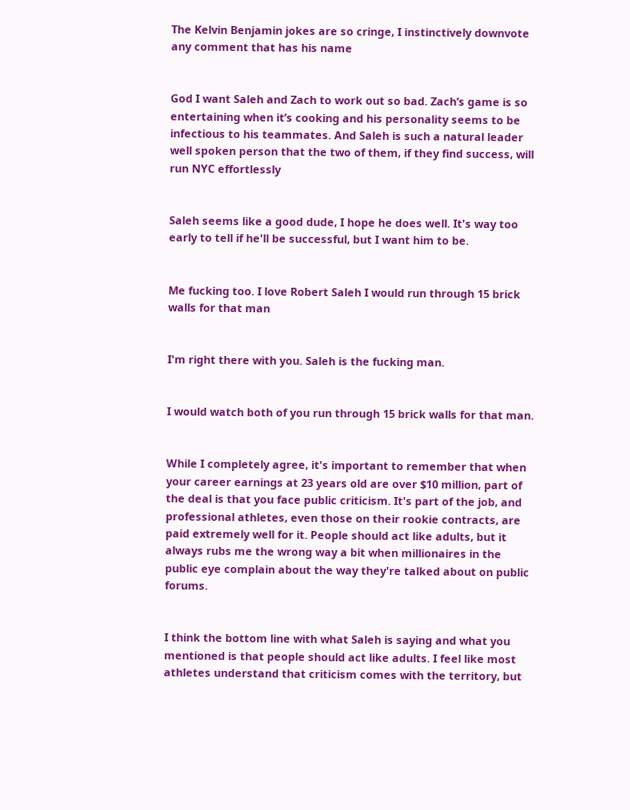The Kelvin Benjamin jokes are so cringe, I instinctively downvote any comment that has his name


God I want Saleh and Zach to work out so bad. Zach’s game is so entertaining when it’s cooking and his personality seems to be infectious to his teammates. And Saleh is such a natural leader well spoken person that the two of them, if they find success, will run NYC effortlessly


Saleh seems like a good dude, I hope he does well. It's way too early to tell if he'll be successful, but I want him to be.


Me fucking too. I love Robert Saleh I would run through 15 brick walls for that man


I'm right there with you. Saleh is the fucking man.


I would watch both of you run through 15 brick walls for that man.


While I completely agree, it's important to remember that when your career earnings at 23 years old are over $10 million, part of the deal is that you face public criticism. It's part of the job, and professional athletes, even those on their rookie contracts, are paid extremely well for it. People should act like adults, but it always rubs me the wrong way a bit when millionaires in the public eye complain about the way they're talked about on public forums.


I think the bottom line with what Saleh is saying and what you mentioned is that people should act like adults. I feel like most athletes understand that criticism comes with the territory, but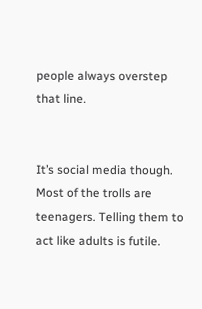people always overstep that line.


It’s social media though. Most of the trolls are teenagers. Telling them to act like adults is futile.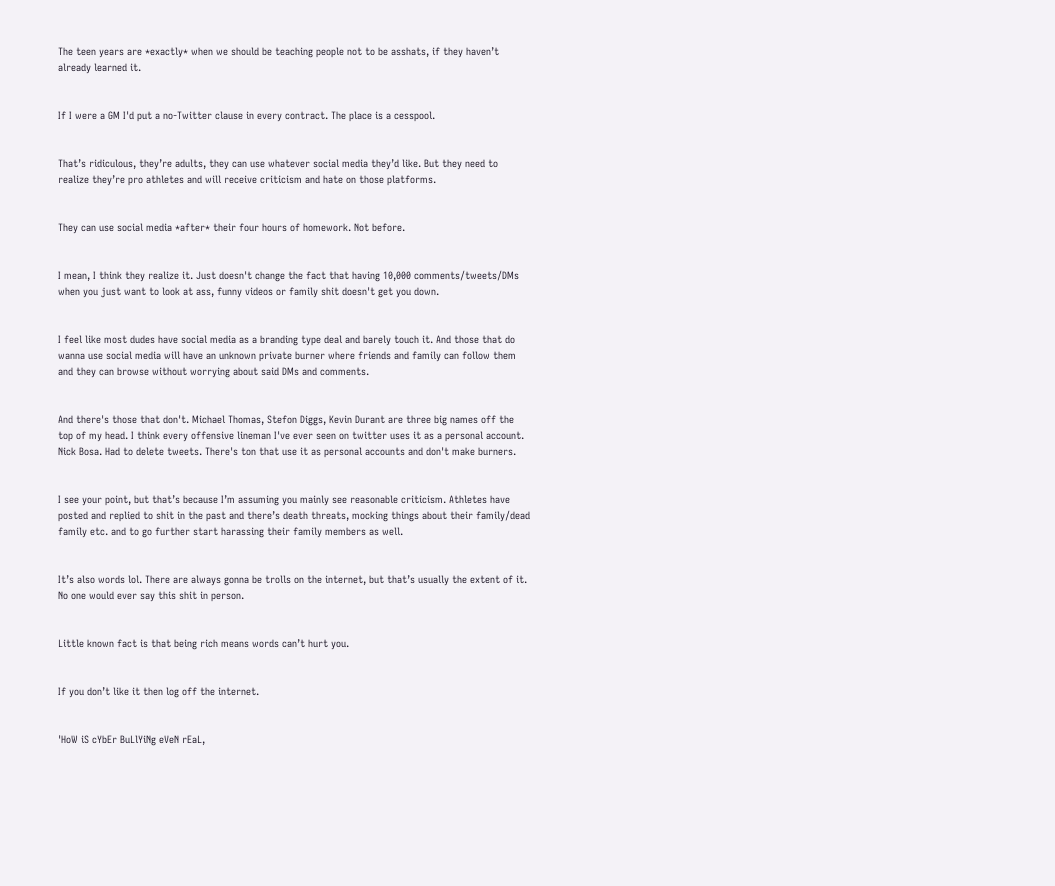The teen years are *exactly* when we should be teaching people not to be asshats, if they haven’t already learned it.


If I were a GM I'd put a no-Twitter clause in every contract. The place is a cesspool.


That’s ridiculous, they’re adults, they can use whatever social media they’d like. But they need to realize they’re pro athletes and will receive criticism and hate on those platforms.


They can use social media *after* their four hours of homework. Not before.


I mean, I think they realize it. Just doesn't change the fact that having 10,000 comments/tweets/DMs when you just want to look at ass, funny videos or family shit doesn't get you down.


I feel like most dudes have social media as a branding type deal and barely touch it. And those that do wanna use social media will have an unknown private burner where friends and family can follow them and they can browse without worrying about said DMs and comments.


And there's those that don't. Michael Thomas, Stefon Diggs, Kevin Durant are three big names off the top of my head. I think every offensive lineman I've ever seen on twitter uses it as a personal account. Nick Bosa. Had to delete tweets. There's ton that use it as personal accounts and don't make burners.


I see your point, but that’s because I’m assuming you mainly see reasonable criticism. Athletes have posted and replied to shit in the past and there’s death threats, mocking things about their family/dead family etc. and to go further start harassing their family members as well.


It’s also words lol. There are always gonna be trolls on the internet, but that’s usually the extent of it. No one would ever say this shit in person.


Little known fact is that being rich means words can’t hurt you.


If you don’t like it then log off the internet.


'HoW iS cYbEr BuLlYiNg eVeN rEaL,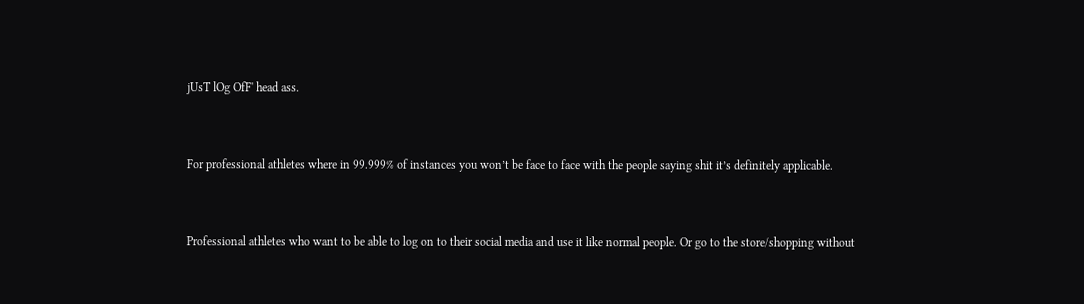jUsT lOg OfF' head ass.


For professional athletes where in 99.999% of instances you won’t be face to face with the people saying shit it’s definitely applicable.


Professional athletes who want to be able to log on to their social media and use it like normal people. Or go to the store/shopping without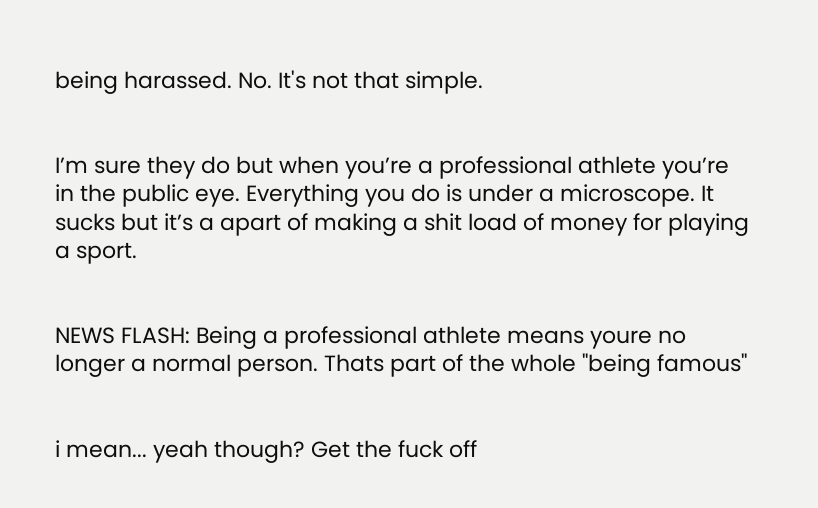being harassed. No. It's not that simple.


I’m sure they do but when you’re a professional athlete you’re in the public eye. Everything you do is under a microscope. It sucks but it’s a apart of making a shit load of money for playing a sport.


NEWS FLASH: Being a professional athlete means youre no longer a normal person. Thats part of the whole "being famous"


i mean... yeah though? Get the fuck off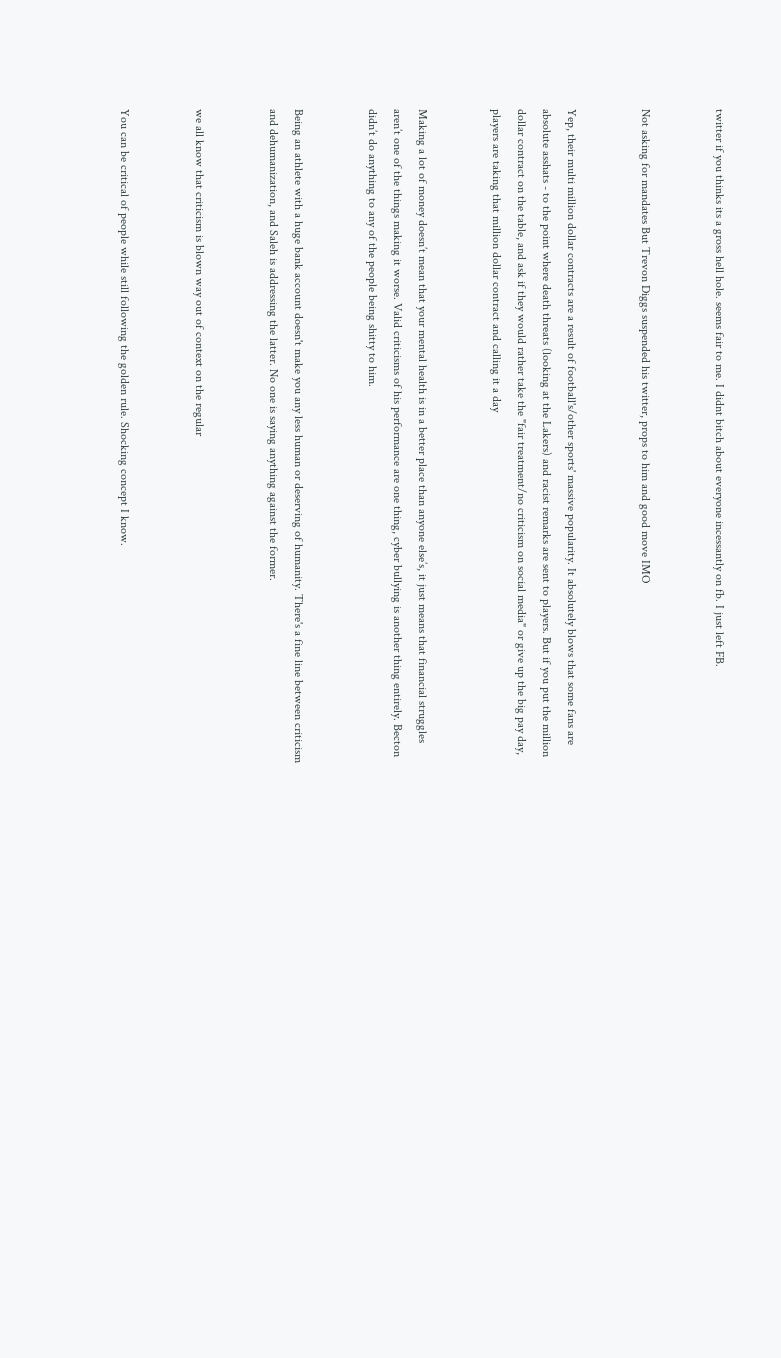twitter if you thinks its a gross hell hole. seems fair to me. I didnt bitch about everyone incessantly on fb. I just left FB.


Not asking for mandates But Trevon Diggs suspended his twitter, props to him and good move IMO


Yep, their multi million dollar contracts are a result of football's/other sports' massive popularity. It absolutely blows that some fans are absolute asshats - to the point where death threats (looking at the Lakers) and racist remarks are sent to players. But if you put the million dollar contract on the table, and ask if they would rather take the "fair treatment/no criticism on social media" or give up the big pay day, players are taking that million dollar contract and calling it a day


Making a lot of money doesn’t mean that your mental health is in a better place than anyone else’s, it just means that financial struggles aren’t one of the things making it worse. Valid criticisms of his performance are one thing, cyber bullying is another thing entirely. Becton didn’t do anything to any of the people being shitty to him.


Being an athlete with a huge bank account doesn't make you any less human or deserving of humanity. There's a fine line between criticism and dehumanization, and Saleh is addressing the latter. No one is saying anything against the former.


we all know that criticism is blown way out of context on the regular


You can be critical of people while still following the golden rule. Shocking concept I know.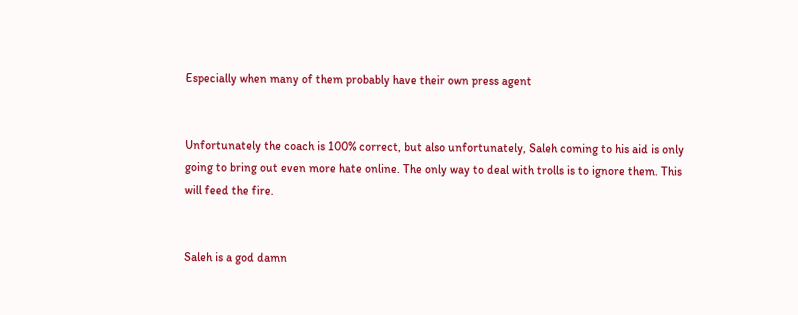Especially when many of them probably have their own press agent


Unfortunately the coach is 100% correct, but also unfortunately, Saleh coming to his aid is only going to bring out even more hate online. The only way to deal with trolls is to ignore them. This will feed the fire.


Saleh is a god damn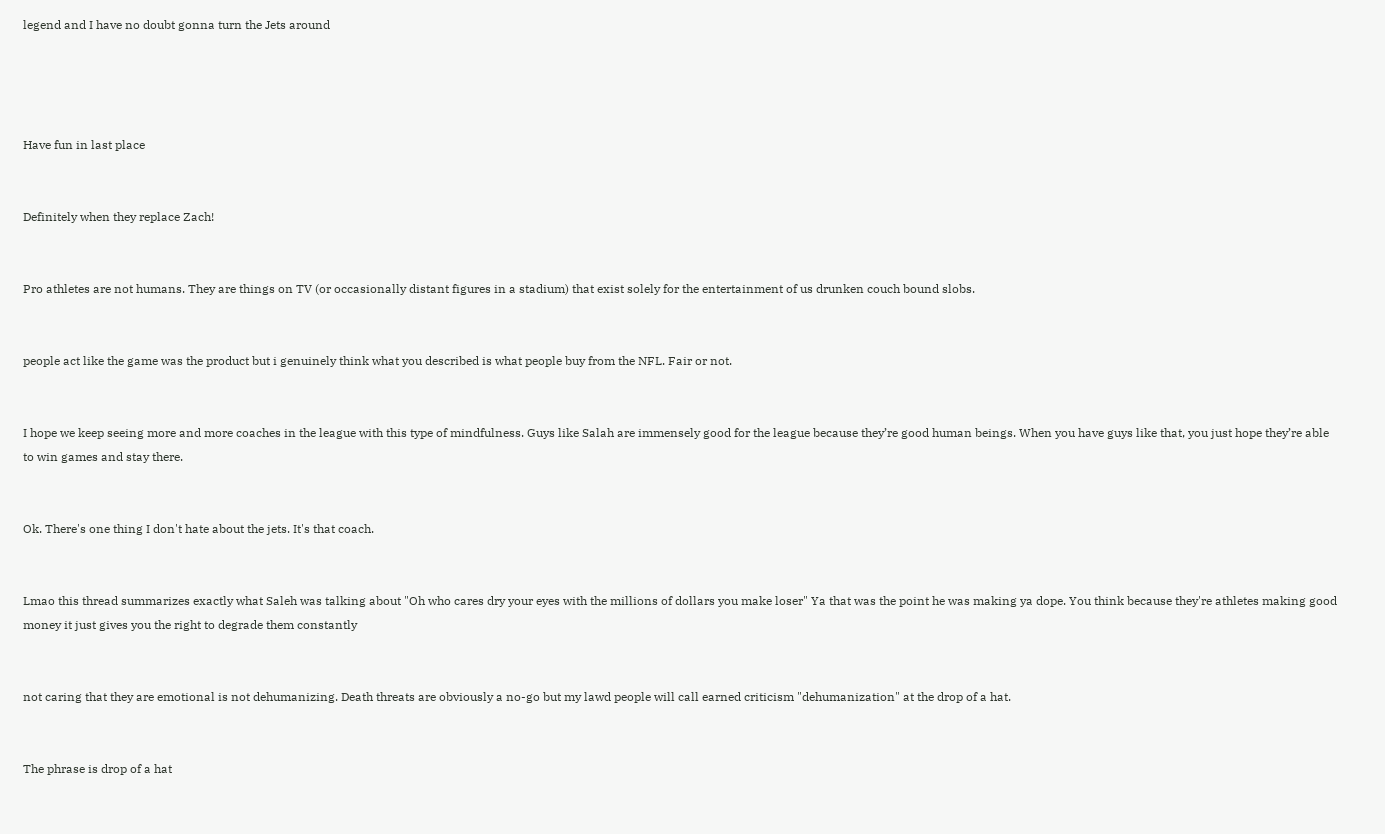legend and I have no doubt gonna turn the Jets around




Have fun in last place


Definitely when they replace Zach!


Pro athletes are not humans. They are things on TV (or occasionally distant figures in a stadium) that exist solely for the entertainment of us drunken couch bound slobs.


people act like the game was the product but i genuinely think what you described is what people buy from the NFL. Fair or not.


I hope we keep seeing more and more coaches in the league with this type of mindfulness. Guys like Salah are immensely good for the league because they’re good human beings. When you have guys like that, you just hope they’re able to win games and stay there.


Ok. There's one thing I don't hate about the jets. It's that coach.


Lmao this thread summarizes exactly what Saleh was talking about "Oh who cares dry your eyes with the millions of dollars you make loser" Ya that was the point he was making ya dope. You think because they're athletes making good money it just gives you the right to degrade them constantly


not caring that they are emotional is not dehumanizing. Death threats are obviously a no-go but my lawd people will call earned criticism "dehumanization" at the drop of a hat.


The phrase is drop of a hat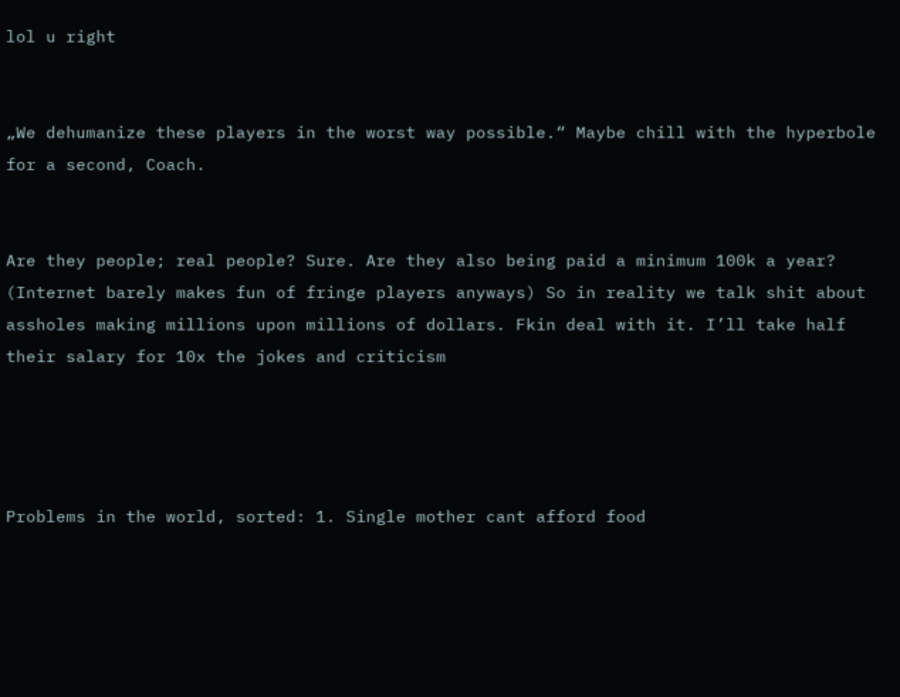lol u right


„We dehumanize these players in the worst way possible.“ Maybe chill with the hyperbole for a second, Coach.


Are they people; real people? Sure. Are they also being paid a minimum 100k a year? (Internet barely makes fun of fringe players anyways) So in reality we talk shit about assholes making millions upon millions of dollars. Fkin deal with it. I’ll take half their salary for 10x the jokes and criticism




Problems in the world, sorted: 1. Single mother cant afford food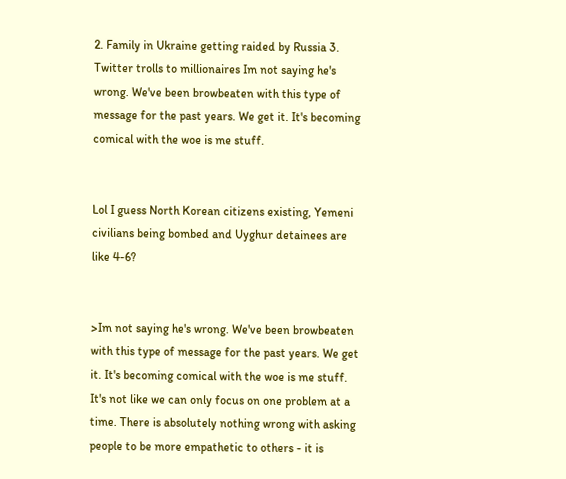2. Family in Ukraine getting raided by Russia 3. Twitter trolls to millionaires Im not saying he's wrong. We've been browbeaten with this type of message for the past years. We get it. It's becoming comical with the woe is me stuff.


Lol I guess North Korean citizens existing, Yemeni civilians being bombed and Uyghur detainees are like 4-6?


>Im not saying he's wrong. We've been browbeaten with this type of message for the past years. We get it. It's becoming comical with the woe is me stuff. It's not like we can only focus on one problem at a time. There is absolutely nothing wrong with asking people to be more empathetic to others - it is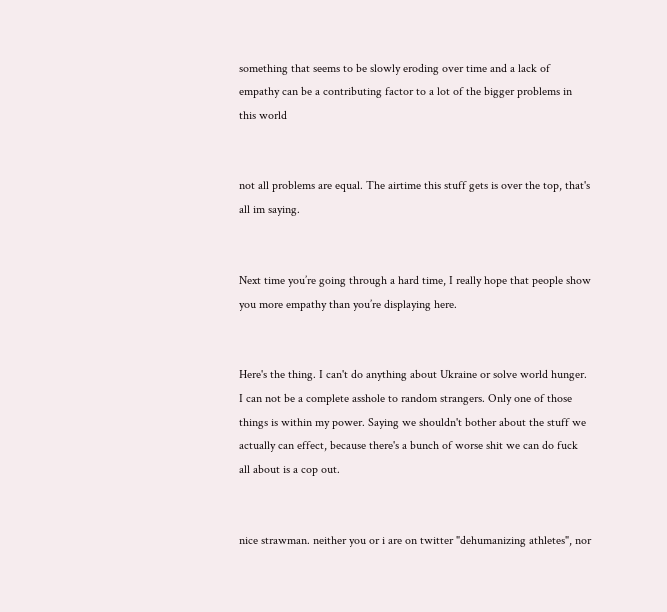something that seems to be slowly eroding over time and a lack of empathy can be a contributing factor to a lot of the bigger problems in this world


not all problems are equal. The airtime this stuff gets is over the top, that's all im saying.


Next time you’re going through a hard time, I really hope that people show you more empathy than you’re displaying here.


Here's the thing. I can't do anything about Ukraine or solve world hunger. I can not be a complete asshole to random strangers. Only one of those things is within my power. Saying we shouldn't bother about the stuff we actually can effect, because there's a bunch of worse shit we can do fuck all about is a cop out.


nice strawman. neither you or i are on twitter "dehumanizing athletes", nor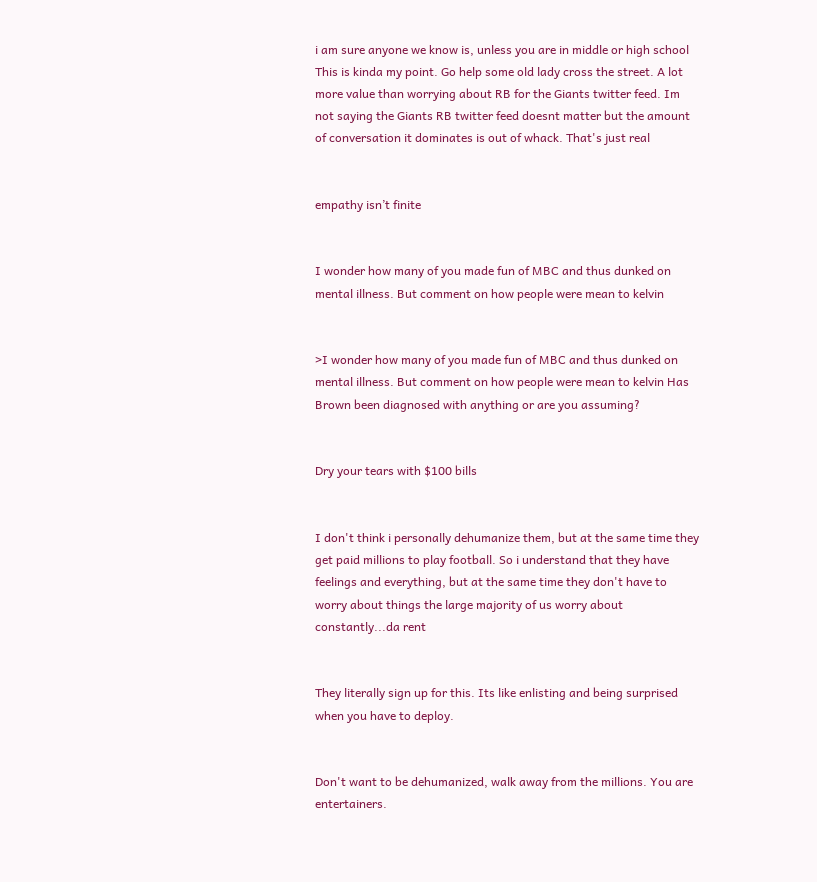i am sure anyone we know is, unless you are in middle or high school This is kinda my point. Go help some old lady cross the street. A lot more value than worrying about RB for the Giants twitter feed. Im not saying the Giants RB twitter feed doesnt matter but the amount of conversation it dominates is out of whack. That's just real


empathy isn’t finite


I wonder how many of you made fun of MBC and thus dunked on mental illness. But comment on how people were mean to kelvin


>I wonder how many of you made fun of MBC and thus dunked on mental illness. But comment on how people were mean to kelvin Has Brown been diagnosed with anything or are you assuming?


Dry your tears with $100 bills


I don't think i personally dehumanize them, but at the same time they get paid millions to play football. So i understand that they have feelings and everything, but at the same time they don't have to worry about things the large majority of us worry about constantly...da rent


They literally sign up for this. Its like enlisting and being surprised when you have to deploy.


Don't want to be dehumanized, walk away from the millions. You are entertainers.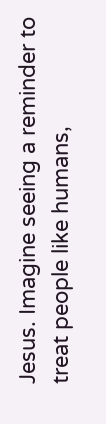Jesus. Imagine seeing a reminder to treat people like humans,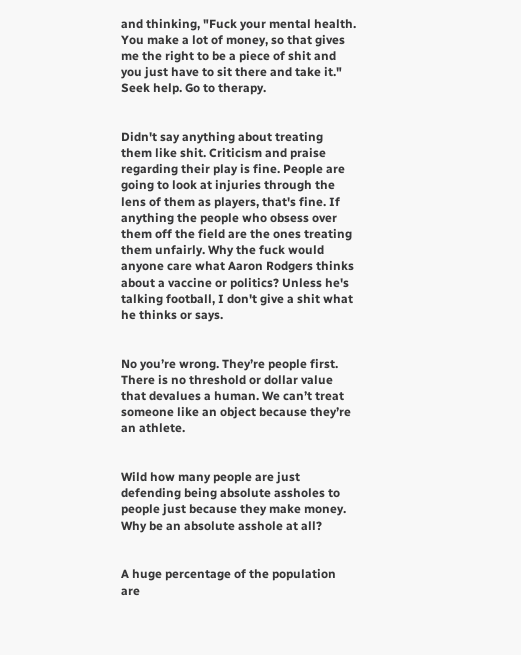and thinking, "Fuck your mental health. You make a lot of money, so that gives me the right to be a piece of shit and you just have to sit there and take it." Seek help. Go to therapy.


Didn't say anything about treating them like shit. Criticism and praise regarding their play is fine. People are going to look at injuries through the lens of them as players, that's fine. If anything the people who obsess over them off the field are the ones treating them unfairly. Why the fuck would anyone care what Aaron Rodgers thinks about a vaccine or politics? Unless he's talking football, I don't give a shit what he thinks or says.


No you’re wrong. They’re people first. There is no threshold or dollar value that devalues a human. We can’t treat someone like an object because they’re an athlete.


Wild how many people are just defending being absolute assholes to people just because they make money. Why be an absolute asshole at all?


A huge percentage of the population are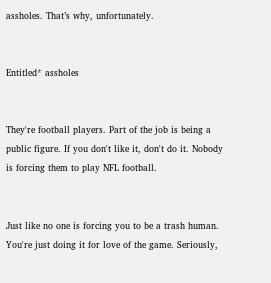assholes. That’s why, unfortunately.


Entitled* assholes


They're football players. Part of the job is being a public figure. If you don't like it, don't do it. Nobody is forcing them to play NFL football.


Just like no one is forcing you to be a trash human. You're just doing it for love of the game. Seriously,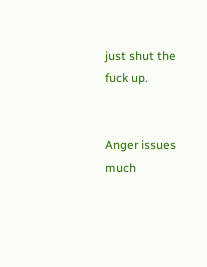just shut the fuck up.


Anger issues much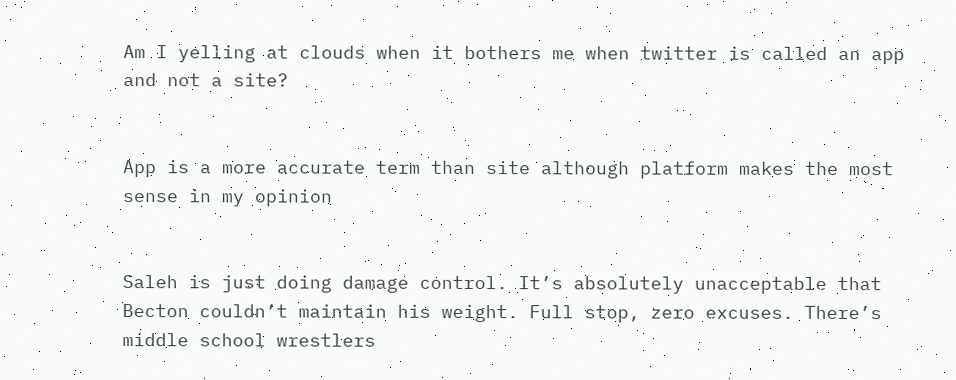Am I yelling at clouds when it bothers me when twitter is called an app and not a site?


App is a more accurate term than site although platform makes the most sense in my opinion


Saleh is just doing damage control. It’s absolutely unacceptable that Becton couldn’t maintain his weight. Full stop, zero excuses. There’s middle school wrestlers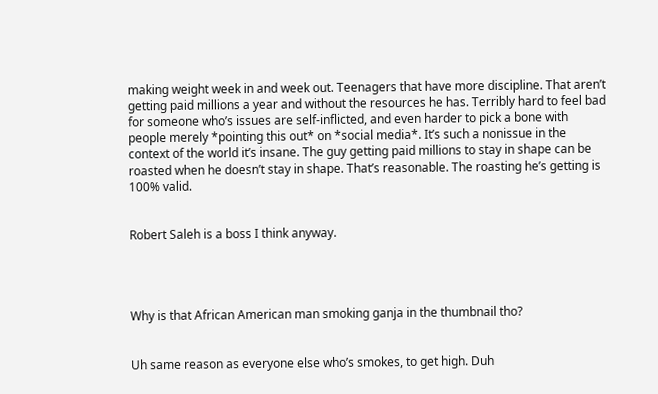making weight week in and week out. Teenagers that have more discipline. That aren’t getting paid millions a year and without the resources he has. Terribly hard to feel bad for someone who’s issues are self-inflicted, and even harder to pick a bone with people merely *pointing this out* on *social media*. It’s such a nonissue in the context of the world it’s insane. The guy getting paid millions to stay in shape can be roasted when he doesn’t stay in shape. That’s reasonable. The roasting he’s getting is 100% valid.


Robert Saleh is a boss I think anyway.




Why is that African American man smoking ganja in the thumbnail tho?


Uh same reason as everyone else who’s smokes, to get high. Duh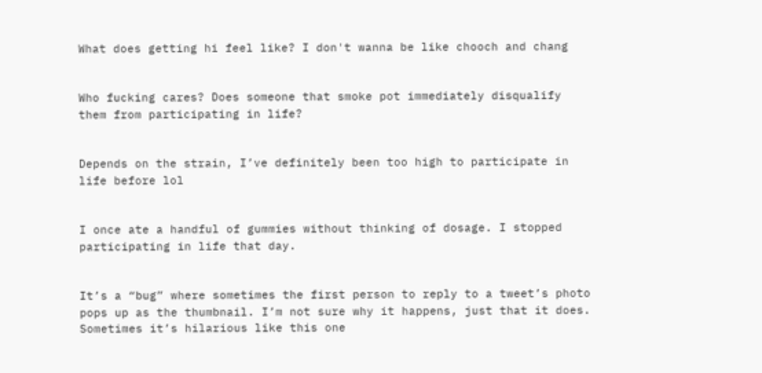What does getting hi feel like? I don't wanna be like chooch and chang


Who fucking cares? Does someone that smoke pot immediately disqualify them from participating in life?


Depends on the strain, I’ve definitely been too high to participate in life before lol


I once ate a handful of gummies without thinking of dosage. I stopped participating in life that day.


It’s a “bug” where sometimes the first person to reply to a tweet’s photo pops up as the thumbnail. I’m not sure why it happens, just that it does. Sometimes it’s hilarious like this one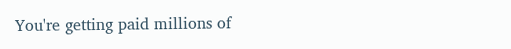You're getting paid millions of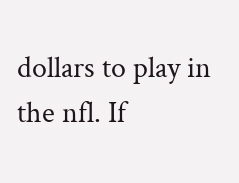dollars to play in the nfl. If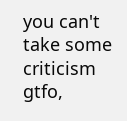you can't take some criticism gtfo,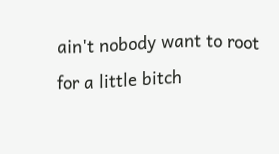ain't nobody want to root for a little bitch